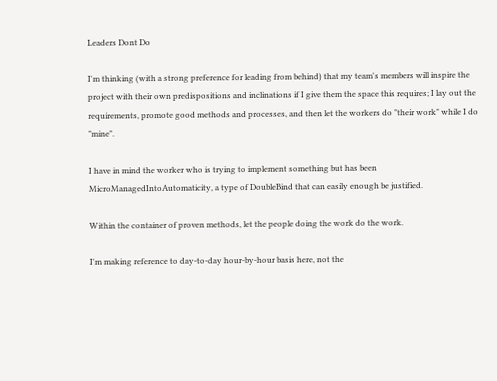Leaders Dont Do

I'm thinking (with a strong preference for leading from behind) that my team's members will inspire the project with their own predispositions and inclinations if I give them the space this requires; I lay out the requirements, promote good methods and processes, and then let the workers do "their work" while I do "mine".

I have in mind the worker who is trying to implement something but has been MicroManagedIntoAutomaticity, a type of DoubleBind that can easily enough be justified.

Within the container of proven methods, let the people doing the work do the work.

I'm making reference to day-to-day hour-by-hour basis here, not the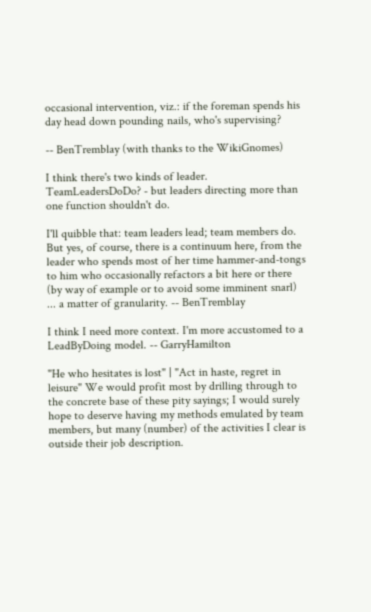occasional intervention, viz.: if the foreman spends his day head down pounding nails, who's supervising?

-- BenTremblay (with thanks to the WikiGnomes)

I think there's two kinds of leader. TeamLeadersDoDo? - but leaders directing more than one function shouldn't do.

I'll quibble that: team leaders lead; team members do. But yes, of course, there is a continuum here, from the leader who spends most of her time hammer-and-tongs to him who occasionally refactors a bit here or there (by way of example or to avoid some imminent snarl) ... a matter of granularity. -- BenTremblay

I think I need more context. I'm more accustomed to a LeadByDoing model. -- GarryHamilton

"He who hesitates is lost" | "Act in haste, regret in leisure" We would profit most by drilling through to the concrete base of these pity sayings; I would surely hope to deserve having my methods emulated by team members, but many (number) of the activities I clear is outside their job description.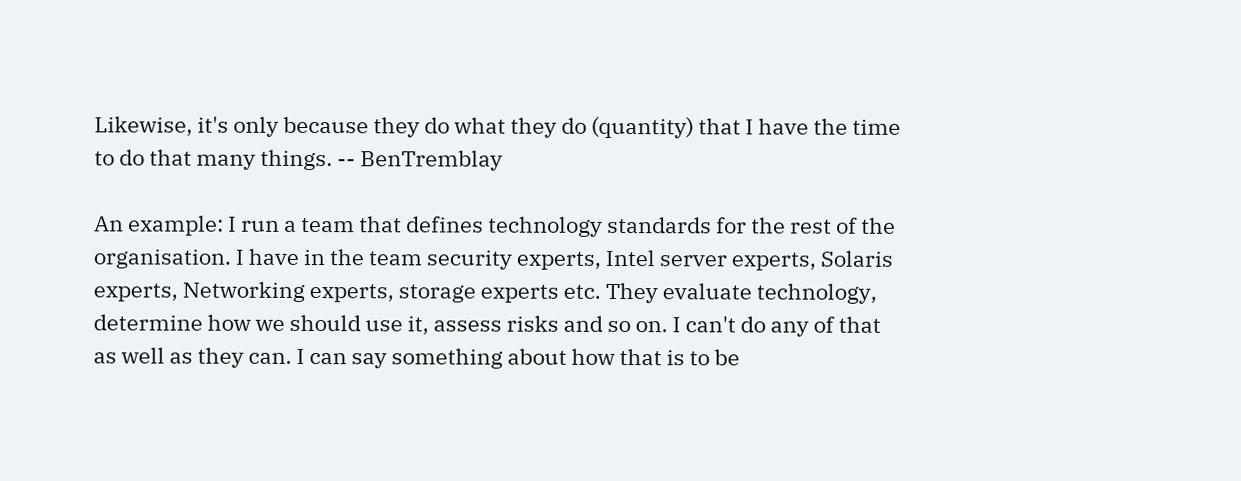Likewise, it's only because they do what they do (quantity) that I have the time to do that many things. -- BenTremblay

An example: I run a team that defines technology standards for the rest of the organisation. I have in the team security experts, Intel server experts, Solaris experts, Networking experts, storage experts etc. They evaluate technology, determine how we should use it, assess risks and so on. I can't do any of that as well as they can. I can say something about how that is to be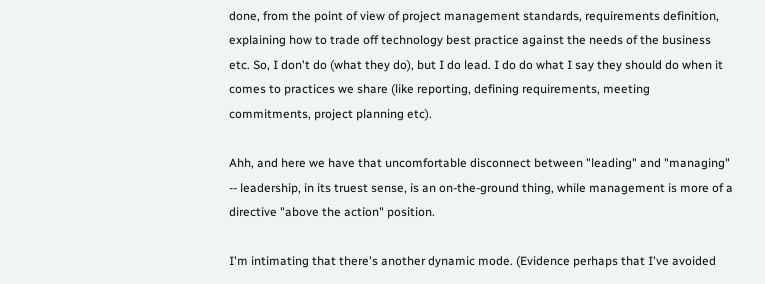done, from the point of view of project management standards, requirements definition, explaining how to trade off technology best practice against the needs of the business etc. So, I don't do (what they do), but I do lead. I do do what I say they should do when it comes to practices we share (like reporting, defining requirements, meeting commitments, project planning etc).

Ahh, and here we have that uncomfortable disconnect between "leading" and "managing" -- leadership, in its truest sense, is an on-the-ground thing, while management is more of a directive "above the action" position.

I'm intimating that there's another dynamic mode. (Evidence perhaps that I've avoided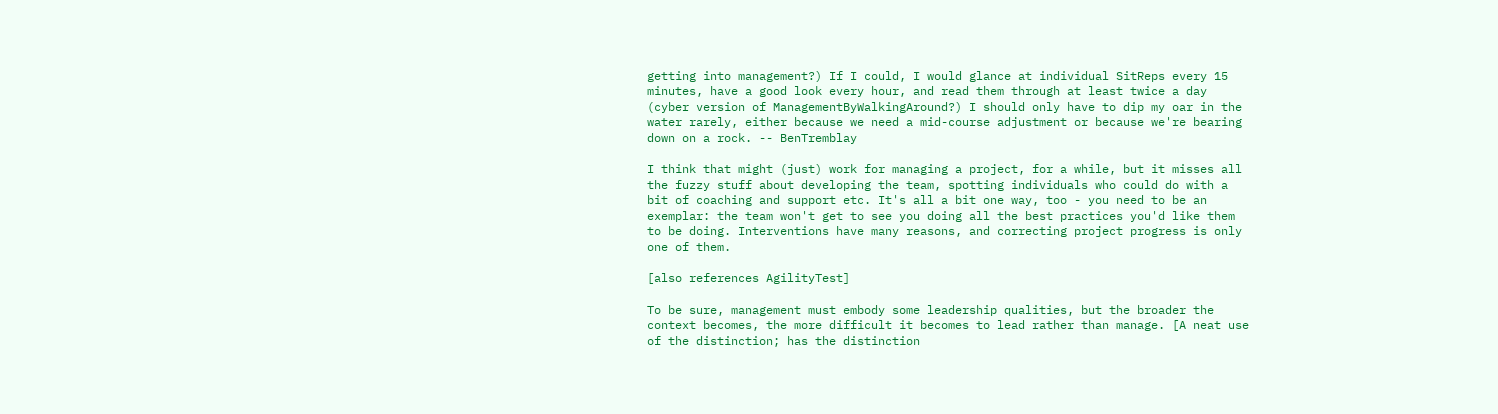getting into management?) If I could, I would glance at individual SitReps every 15 minutes, have a good look every hour, and read them through at least twice a day (cyber version of ManagementByWalkingAround?) I should only have to dip my oar in the water rarely, either because we need a mid-course adjustment or because we're bearing down on a rock. -- BenTremblay

I think that might (just) work for managing a project, for a while, but it misses all the fuzzy stuff about developing the team, spotting individuals who could do with a bit of coaching and support etc. It's all a bit one way, too - you need to be an exemplar: the team won't get to see you doing all the best practices you'd like them to be doing. Interventions have many reasons, and correcting project progress is only one of them.

[also references AgilityTest]

To be sure, management must embody some leadership qualities, but the broader the context becomes, the more difficult it becomes to lead rather than manage. [A neat use of the distinction; has the distinction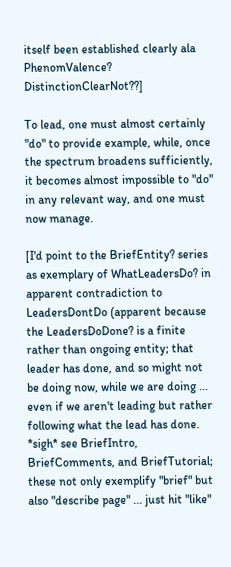itself been established clearly ala PhenomValence? DistinctionClearNot??]

To lead, one must almost certainly "do" to provide example, while, once the spectrum broadens sufficiently, it becomes almost impossible to "do" in any relevant way, and one must now manage.

[I'd point to the BriefEntity? series as exemplary of WhatLeadersDo? in apparent contradiction to LeadersDontDo (apparent because the LeadersDoDone? is a finite rather than ongoing entity; that leader has done, and so might not be doing now, while we are doing ... even if we aren't leading but rather following what the lead has done. *sigh* see BriefIntro, BriefComments, and BriefTutorial; these not only exemplify "brief" but also "describe page" ... just hit "like"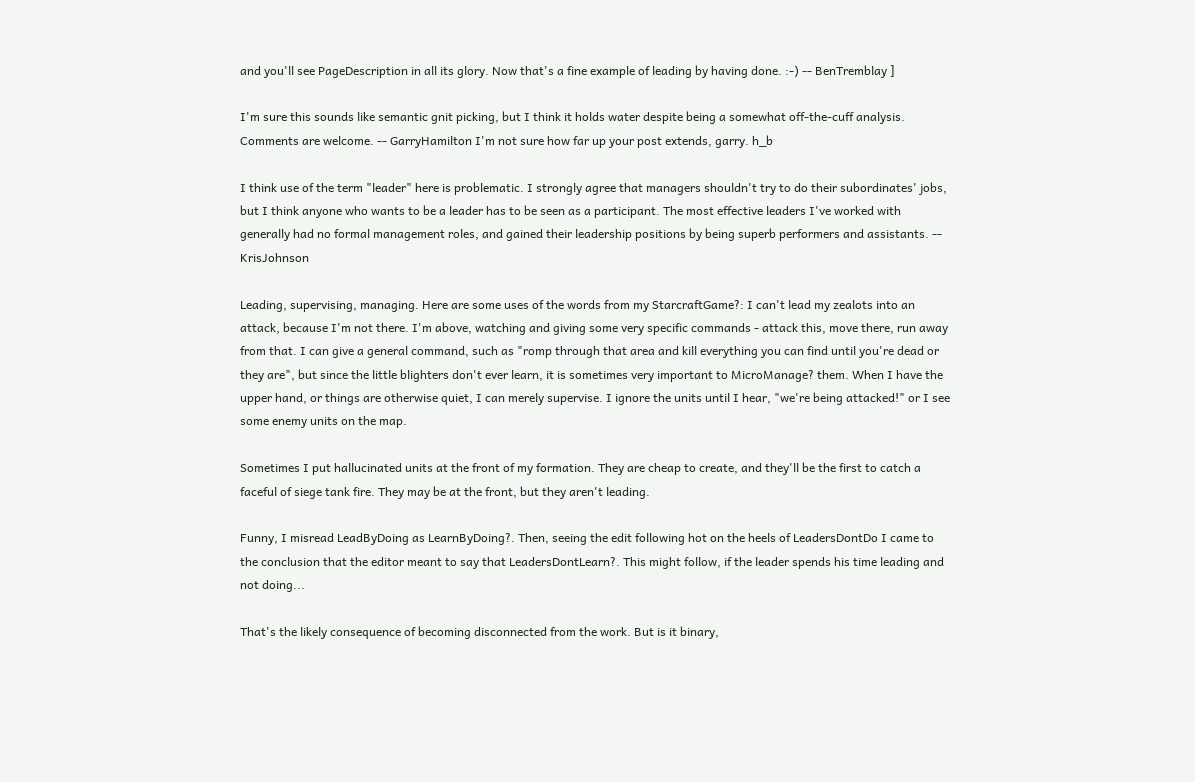and you'll see PageDescription in all its glory. Now that's a fine example of leading by having done. :-) -- BenTremblay ]

I'm sure this sounds like semantic gnit picking, but I think it holds water despite being a somewhat off-the-cuff analysis. Comments are welcome. -- GarryHamilton I'm not sure how far up your post extends, garry. h_b

I think use of the term "leader" here is problematic. I strongly agree that managers shouldn't try to do their subordinates' jobs, but I think anyone who wants to be a leader has to be seen as a participant. The most effective leaders I've worked with generally had no formal management roles, and gained their leadership positions by being superb performers and assistants. -- KrisJohnson

Leading, supervising, managing. Here are some uses of the words from my StarcraftGame?: I can't lead my zealots into an attack, because I'm not there. I'm above, watching and giving some very specific commands - attack this, move there, run away from that. I can give a general command, such as "romp through that area and kill everything you can find until you're dead or they are", but since the little blighters don't ever learn, it is sometimes very important to MicroManage? them. When I have the upper hand, or things are otherwise quiet, I can merely supervise. I ignore the units until I hear, "we're being attacked!" or I see some enemy units on the map.

Sometimes I put hallucinated units at the front of my formation. They are cheap to create, and they'll be the first to catch a faceful of siege tank fire. They may be at the front, but they aren't leading.

Funny, I misread LeadByDoing as LearnByDoing?. Then, seeing the edit following hot on the heels of LeadersDontDo I came to the conclusion that the editor meant to say that LeadersDontLearn?. This might follow, if the leader spends his time leading and not doing...

That's the likely consequence of becoming disconnected from the work. But is it binary,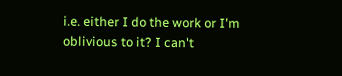i.e. either I do the work or I'm oblivious to it? I can't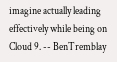imagine actually leading effectively while being on Cloud 9. -- BenTremblay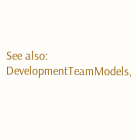See also: DevelopmentTeamModels,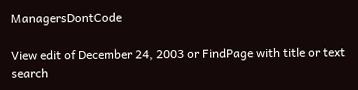ManagersDontCode

View edit of December 24, 2003 or FindPage with title or text search